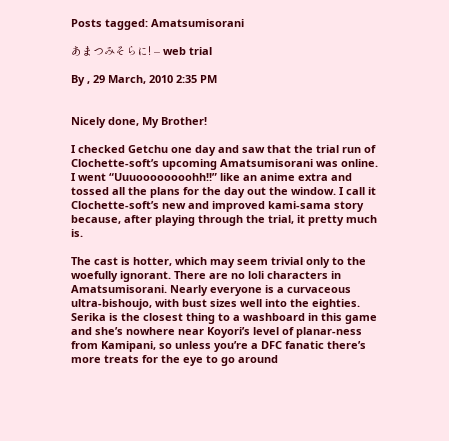Posts tagged: Amatsumisorani

あまつみそらに! – web trial

By , 29 March, 2010 2:35 PM


Nicely done, My Brother!

I checked Getchu one day and saw that the trial run of Clochette-soft’s upcoming Amatsumisorani was online. I went “Uuuoooooooohh!!” like an anime extra and tossed all the plans for the day out the window. I call it Clochette-soft’s new and improved kami-sama story because, after playing through the trial, it pretty much is.

The cast is hotter, which may seem trivial only to the woefully ignorant. There are no loli characters in Amatsumisorani. Nearly everyone is a curvaceous ultra-bishoujo, with bust sizes well into the eighties. Serika is the closest thing to a washboard in this game and she’s nowhere near Koyori’s level of planar-ness from Kamipani, so unless you’re a DFC fanatic there’s more treats for the eye to go around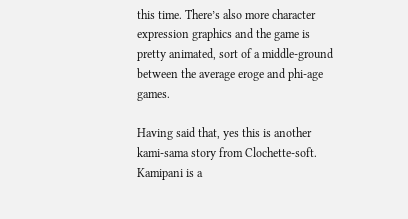this time. There’s also more character expression graphics and the game is pretty animated, sort of a middle-ground between the average eroge and phi-age games.

Having said that, yes this is another kami-sama story from Clochette-soft. Kamipani is a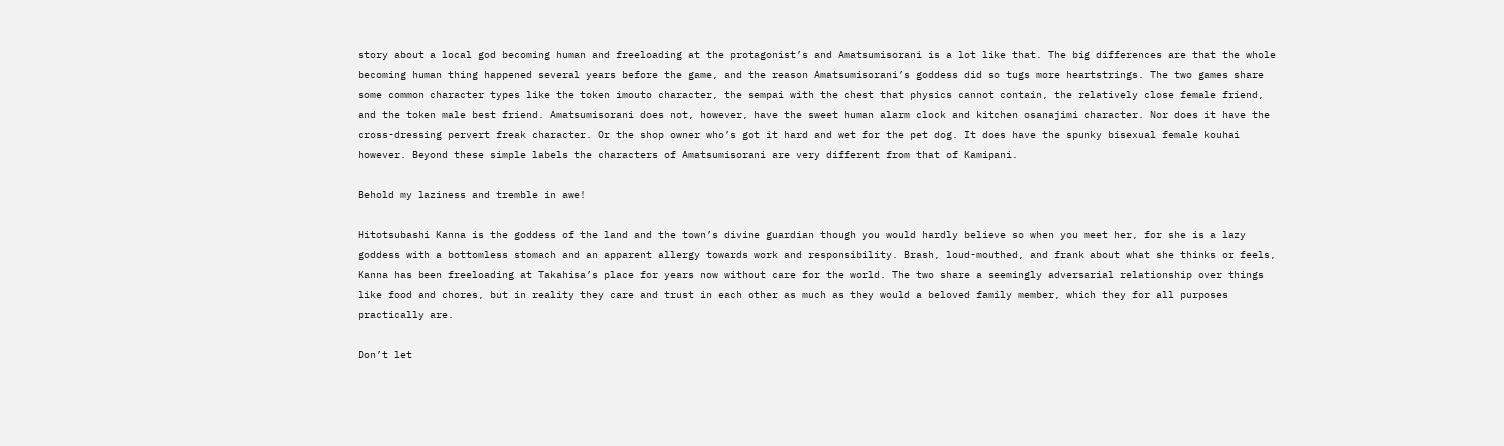story about a local god becoming human and freeloading at the protagonist’s and Amatsumisorani is a lot like that. The big differences are that the whole becoming human thing happened several years before the game, and the reason Amatsumisorani’s goddess did so tugs more heartstrings. The two games share some common character types like the token imouto character, the sempai with the chest that physics cannot contain, the relatively close female friend, and the token male best friend. Amatsumisorani does not, however, have the sweet human alarm clock and kitchen osanajimi character. Nor does it have the cross-dressing pervert freak character. Or the shop owner who’s got it hard and wet for the pet dog. It does have the spunky bisexual female kouhai however. Beyond these simple labels the characters of Amatsumisorani are very different from that of Kamipani.

Behold my laziness and tremble in awe!

Hitotsubashi Kanna is the goddess of the land and the town’s divine guardian though you would hardly believe so when you meet her, for she is a lazy goddess with a bottomless stomach and an apparent allergy towards work and responsibility. Brash, loud-mouthed, and frank about what she thinks or feels, Kanna has been freeloading at Takahisa’s place for years now without care for the world. The two share a seemingly adversarial relationship over things like food and chores, but in reality they care and trust in each other as much as they would a beloved family member, which they for all purposes practically are.

Don’t let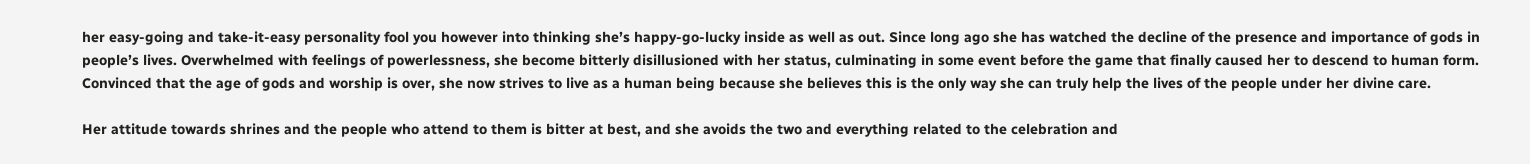her easy-going and take-it-easy personality fool you however into thinking she’s happy-go-lucky inside as well as out. Since long ago she has watched the decline of the presence and importance of gods in people’s lives. Overwhelmed with feelings of powerlessness, she become bitterly disillusioned with her status, culminating in some event before the game that finally caused her to descend to human form. Convinced that the age of gods and worship is over, she now strives to live as a human being because she believes this is the only way she can truly help the lives of the people under her divine care.

Her attitude towards shrines and the people who attend to them is bitter at best, and she avoids the two and everything related to the celebration and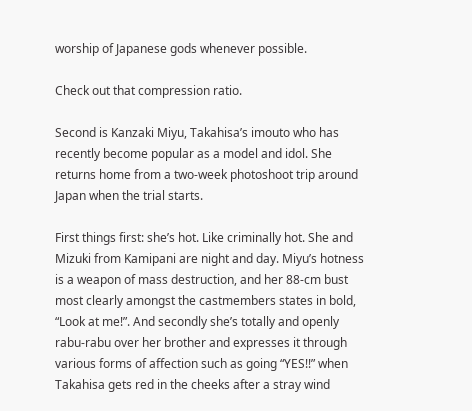worship of Japanese gods whenever possible.

Check out that compression ratio.

Second is Kanzaki Miyu, Takahisa’s imouto who has recently become popular as a model and idol. She returns home from a two-week photoshoot trip around Japan when the trial starts.

First things first: she’s hot. Like criminally hot. She and Mizuki from Kamipani are night and day. Miyu’s hotness is a weapon of mass destruction, and her 88-cm bust most clearly amongst the castmembers states in bold, “Look at me!”. And secondly she’s totally and openly rabu-rabu over her brother and expresses it through various forms of affection such as going “YES!!” when Takahisa gets red in the cheeks after a stray wind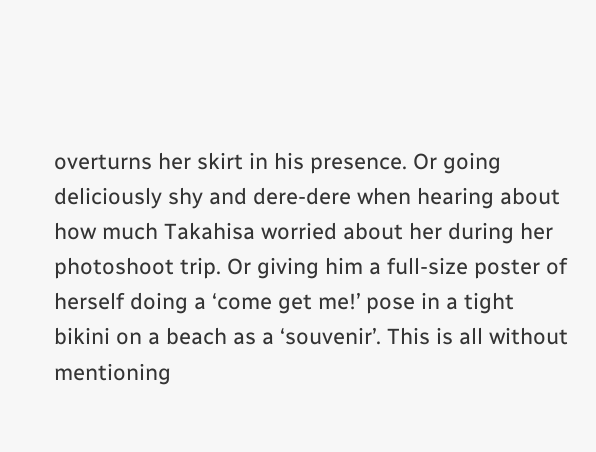overturns her skirt in his presence. Or going deliciously shy and dere-dere when hearing about how much Takahisa worried about her during her photoshoot trip. Or giving him a full-size poster of herself doing a ‘come get me!’ pose in a tight bikini on a beach as a ‘souvenir’. This is all without mentioning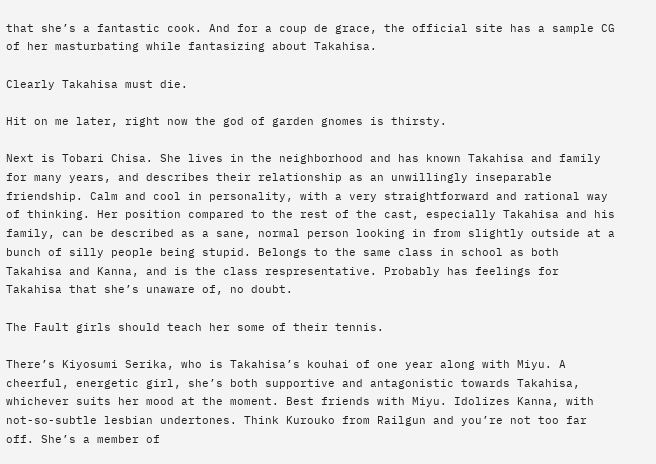that she’s a fantastic cook. And for a coup de grace, the official site has a sample CG of her masturbating while fantasizing about Takahisa.

Clearly Takahisa must die.

Hit on me later, right now the god of garden gnomes is thirsty.

Next is Tobari Chisa. She lives in the neighborhood and has known Takahisa and family for many years, and describes their relationship as an unwillingly inseparable friendship. Calm and cool in personality, with a very straightforward and rational way of thinking. Her position compared to the rest of the cast, especially Takahisa and his family, can be described as a sane, normal person looking in from slightly outside at a bunch of silly people being stupid. Belongs to the same class in school as both Takahisa and Kanna, and is the class respresentative. Probably has feelings for Takahisa that she’s unaware of, no doubt.

The Fault girls should teach her some of their tennis.

There’s Kiyosumi Serika, who is Takahisa’s kouhai of one year along with Miyu. A cheerful, energetic girl, she’s both supportive and antagonistic towards Takahisa, whichever suits her mood at the moment. Best friends with Miyu. Idolizes Kanna, with not-so-subtle lesbian undertones. Think Kurouko from Railgun and you’re not too far off. She’s a member of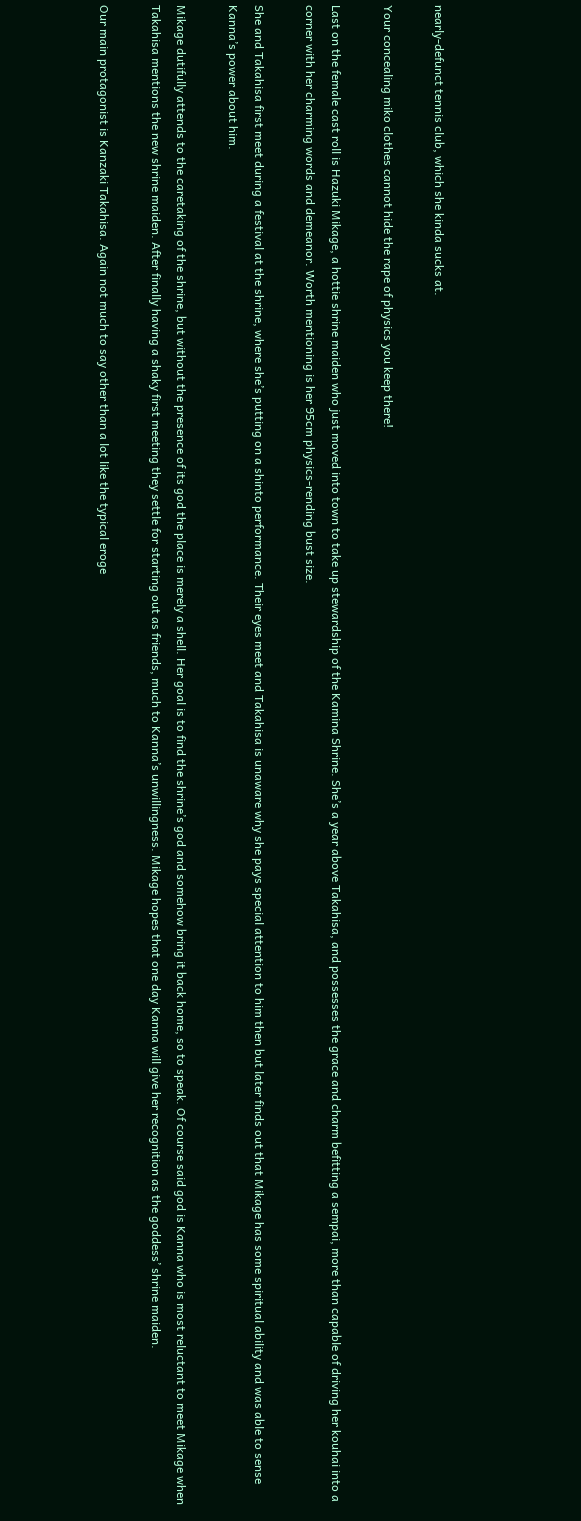nearly-defunct tennis club, which she kinda sucks at.

Your concealing miko clothes cannot hide the rape of physics you keep there!

Last on the female cast roll is Hazuki Mikage, a hottie shrine maiden who just moved into town to take up stewardship of the Kamina Shrine. She’s a year above Takahisa, and possesses the grace and charm befitting a sempai, more than capable of driving her kouhai into a corner with her charming words and demeanor. Worth mentioning is her 95cm physics-rending bust size.

She and Takahisa first meet during a festival at the shrine, where she’s putting on a shinto performance. Their eyes meet and Takahisa is unaware why she pays special attention to him then but later finds out that Mikage has some spiritual ability and was able to sense Kanna’s power about him.

Mikage dutifully attends to the caretaking of the shrine, but without the presence of its god the place is merely a shell. Her goal is to find the shrine’s god and somehow bring it back home, so to speak. Of course said god is Kanna who is most reluctant to meet Mikage when Takahisa mentions the new shrine maiden. After finally having a shaky first meeting they settle for starting out as friends, much to Kanna’s unwillingness. Mikage hopes that one day Kanna will give her recognition as the goddess’ shrine maiden.

Our main protagonist is Kanzaki Takahisa. Again not much to say other than a lot like the typical eroge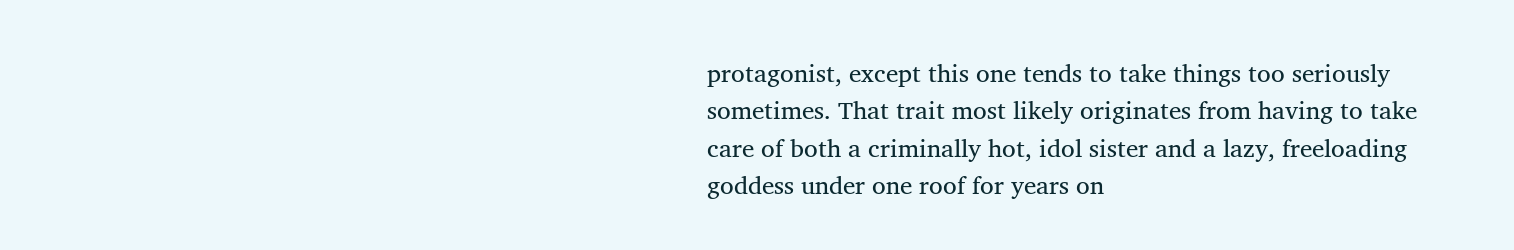protagonist, except this one tends to take things too seriously sometimes. That trait most likely originates from having to take care of both a criminally hot, idol sister and a lazy, freeloading goddess under one roof for years on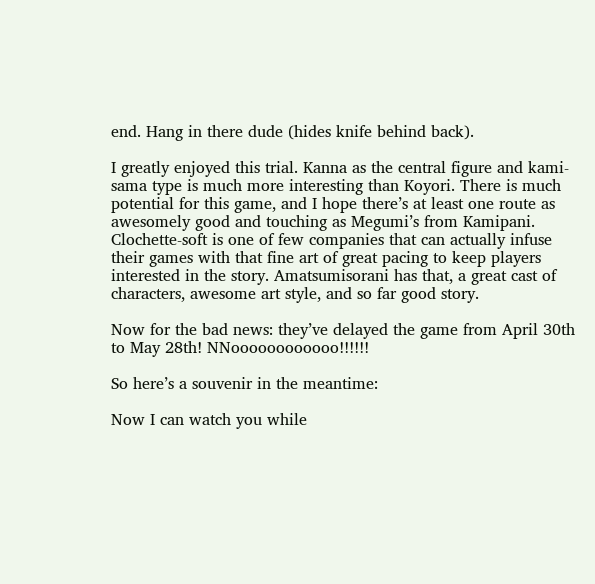end. Hang in there dude (hides knife behind back).

I greatly enjoyed this trial. Kanna as the central figure and kami-sama type is much more interesting than Koyori. There is much potential for this game, and I hope there’s at least one route as awesomely good and touching as Megumi’s from Kamipani. Clochette-soft is one of few companies that can actually infuse their games with that fine art of great pacing to keep players interested in the story. Amatsumisorani has that, a great cast of characters, awesome art style, and so far good story.

Now for the bad news: they’ve delayed the game from April 30th to May 28th! NNoooooooooooo!!!!!!

So here’s a souvenir in the meantime:

Now I can watch you while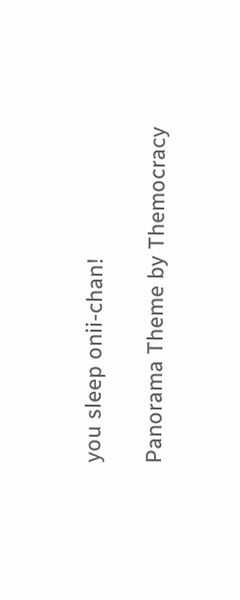you sleep onii-chan!

Panorama Theme by Themocracy